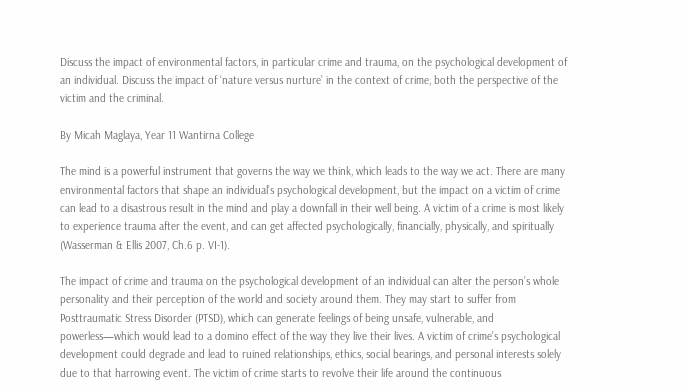Discuss the impact of environmental factors, in particular crime and trauma, on the psychological development of an individual. Discuss the impact of ‘nature versus nurture’ in the context of crime, both the perspective of the victim and the criminal.

By Micah Maglaya, Year 11 Wantirna College

The mind is a powerful instrument that governs the way we think, which leads to the way we act. There are many environmental factors that shape an individual’s psychological development, but the impact on a victim of crime can lead to a disastrous result in the mind and play a downfall in their well being. A victim of a crime is most likely to experience trauma after the event, and can get affected psychologically, financially, physically, and spiritually (Wasserman & Ellis 2007, Ch.6 p. VI-1).

The impact of crime and trauma on the psychological development of an individual can alter the person’s whole personality and their perception of the world and society around them. They may start to suffer from Posttraumatic Stress Disorder (PTSD), which can generate feelings of being unsafe, vulnerable, and powerless—which would lead to a domino effect of the way they live their lives. A victim of crime’s psychological development could degrade and lead to ruined relationships, ethics, social bearings, and personal interests solely due to that harrowing event. The victim of crime starts to revolve their life around the continuous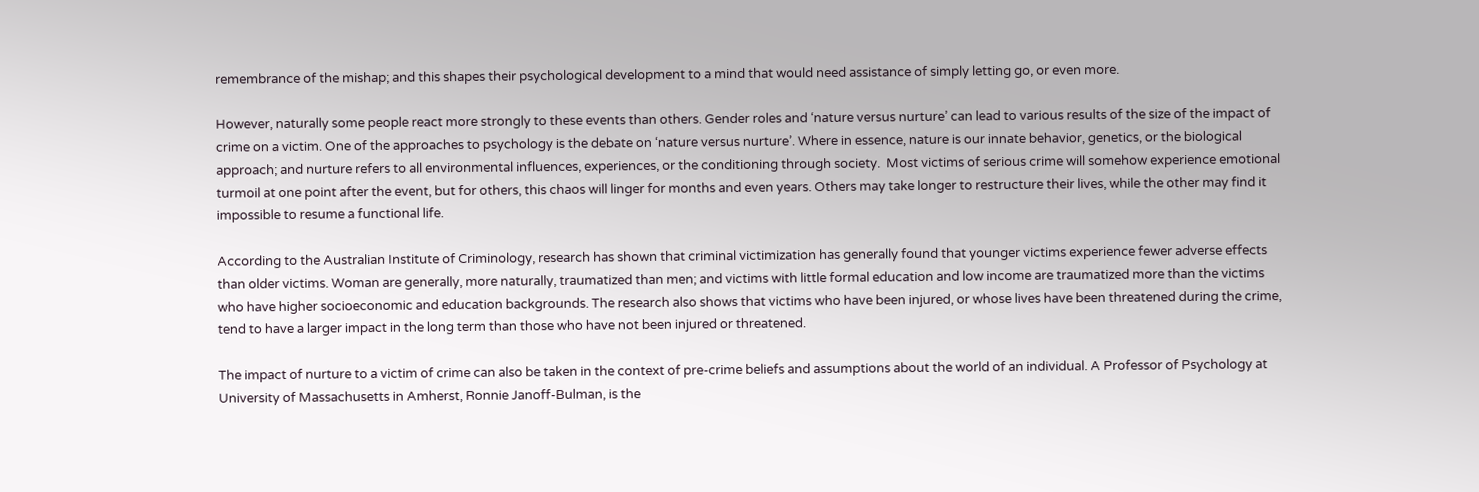remembrance of the mishap; and this shapes their psychological development to a mind that would need assistance of simply letting go, or even more.

However, naturally some people react more strongly to these events than others. Gender roles and ‘nature versus nurture’ can lead to various results of the size of the impact of crime on a victim. One of the approaches to psychology is the debate on ‘nature versus nurture’. Where in essence, nature is our innate behavior, genetics, or the biological approach; and nurture refers to all environmental influences, experiences, or the conditioning through society.  Most victims of serious crime will somehow experience emotional turmoil at one point after the event, but for others, this chaos will linger for months and even years. Others may take longer to restructure their lives, while the other may find it impossible to resume a functional life.

According to the Australian Institute of Criminology, research has shown that criminal victimization has generally found that younger victims experience fewer adverse effects than older victims. Woman are generally, more naturally, traumatized than men; and victims with little formal education and low income are traumatized more than the victims who have higher socioeconomic and education backgrounds. The research also shows that victims who have been injured, or whose lives have been threatened during the crime, tend to have a larger impact in the long term than those who have not been injured or threatened.

The impact of nurture to a victim of crime can also be taken in the context of pre-crime beliefs and assumptions about the world of an individual. A Professor of Psychology at University of Massachusetts in Amherst, Ronnie Janoff-Bulman, is the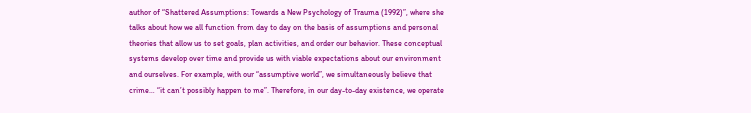author of “Shattered Assumptions: Towards a New Psychology of Trauma (1992)”, where she talks about how we all function from day to day on the basis of assumptions and personal theories that allow us to set goals, plan activities, and order our behavior. These conceptual systems develop over time and provide us with viable expectations about our environment and ourselves. For example, with our “assumptive world”, we simultaneously believe that crime… “it can’t possibly happen to me”. Therefore, in our day-to-day existence, we operate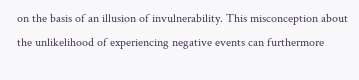on the basis of an illusion of invulnerability. This misconception about the unlikelihood of experiencing negative events can furthermore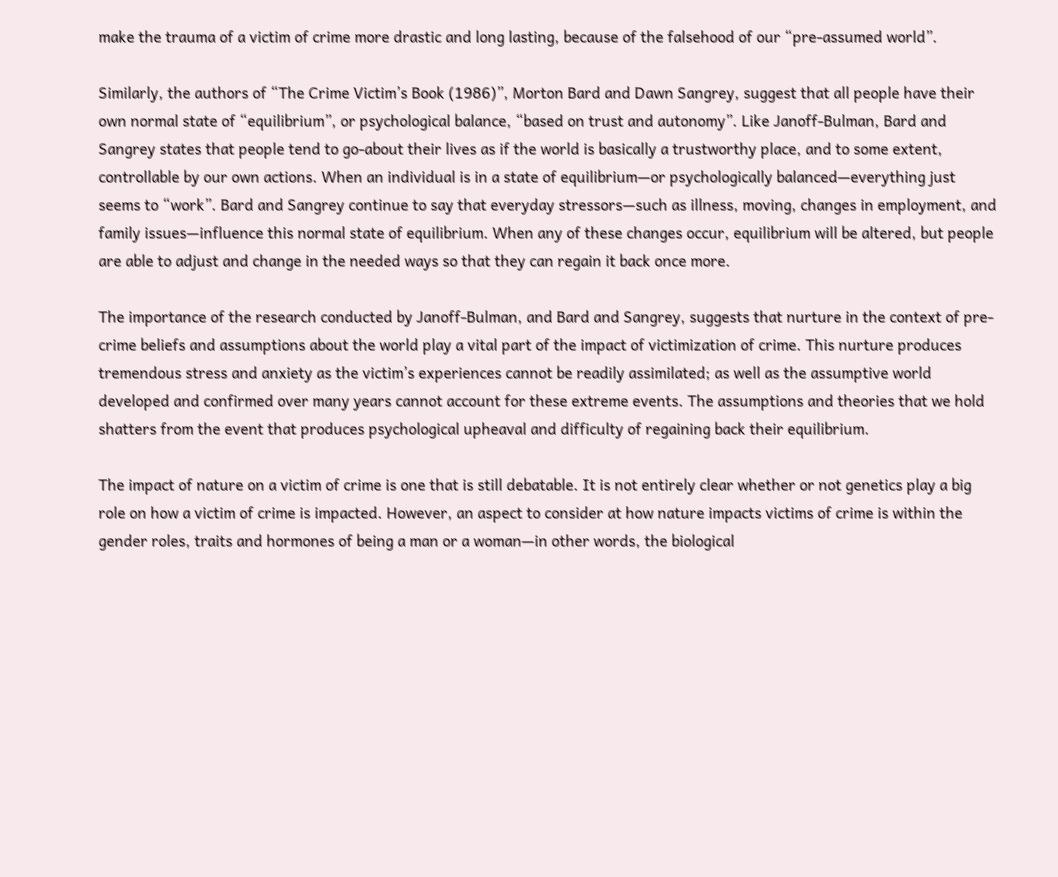make the trauma of a victim of crime more drastic and long lasting, because of the falsehood of our “pre-assumed world”.

Similarly, the authors of “The Crime Victim’s Book (1986)”, Morton Bard and Dawn Sangrey, suggest that all people have their own normal state of “equilibrium”, or psychological balance, “based on trust and autonomy”. Like Janoff-Bulman, Bard and Sangrey states that people tend to go-about their lives as if the world is basically a trustworthy place, and to some extent, controllable by our own actions. When an individual is in a state of equilibrium—or psychologically balanced—everything just seems to “work”. Bard and Sangrey continue to say that everyday stressors—such as illness, moving, changes in employment, and family issues—influence this normal state of equilibrium. When any of these changes occur, equilibrium will be altered, but people are able to adjust and change in the needed ways so that they can regain it back once more.

The importance of the research conducted by Janoff-Bulman, and Bard and Sangrey, suggests that nurture in the context of pre-crime beliefs and assumptions about the world play a vital part of the impact of victimization of crime. This nurture produces tremendous stress and anxiety as the victim’s experiences cannot be readily assimilated; as well as the assumptive world developed and confirmed over many years cannot account for these extreme events. The assumptions and theories that we hold shatters from the event that produces psychological upheaval and difficulty of regaining back their equilibrium.

The impact of nature on a victim of crime is one that is still debatable. It is not entirely clear whether or not genetics play a big role on how a victim of crime is impacted. However, an aspect to consider at how nature impacts victims of crime is within the gender roles, traits and hormones of being a man or a woman—in other words, the biological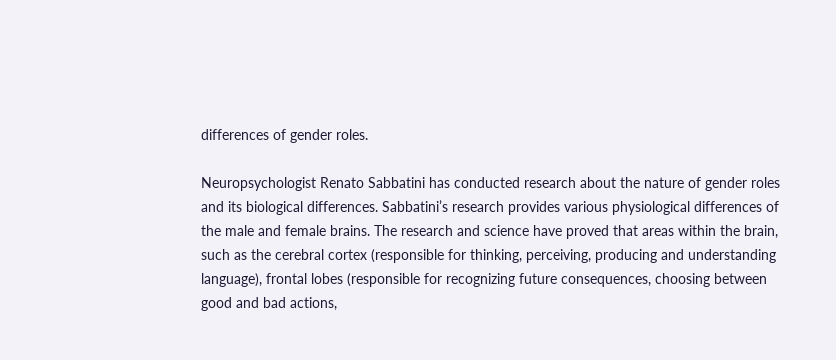differences of gender roles.

Neuropsychologist Renato Sabbatini has conducted research about the nature of gender roles and its biological differences. Sabbatini’s research provides various physiological differences of the male and female brains. The research and science have proved that areas within the brain, such as the cerebral cortex (responsible for thinking, perceiving, producing and understanding language), frontal lobes (responsible for recognizing future consequences, choosing between good and bad actions,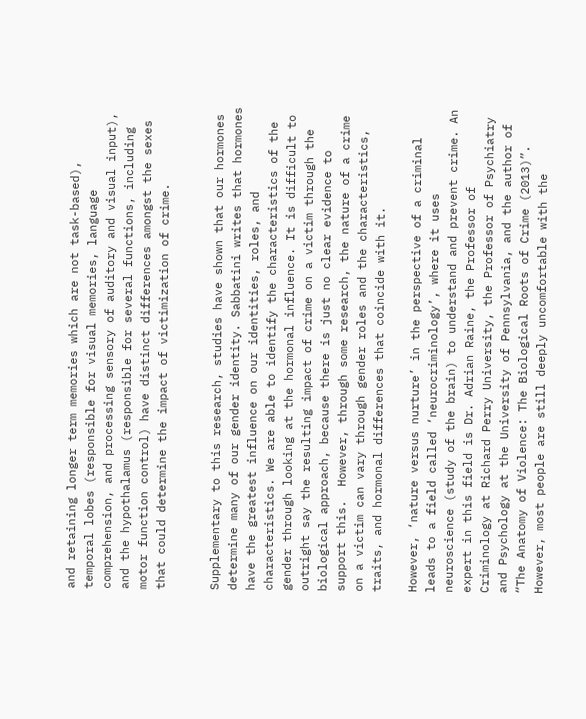and retaining longer term memories which are not task-based), temporal lobes (responsible for visual memories, language comprehension, and processing sensory of auditory and visual input), and the hypothalamus (responsible for several functions, including motor function control) have distinct differences amongst the sexes that could determine the impact of victimization of crime.


Supplementary to this research, studies have shown that our hormones determine many of our gender identity. Sabbatini writes that hormones have the greatest influence on our identities, roles, and characteristics. We are able to identify the characteristics of the gender through looking at the hormonal influence. It is difficult to outright say the resulting impact of crime on a victim through the biological approach, because there is just no clear evidence to support this.  However, through some research, the nature of a crime on a victim can vary through gender roles and the characteristics, traits, and hormonal differences that coincide with it.

However, ‘nature versus nurture’ in the perspective of a criminal leads to a field called ‘neurocriminology’, where it uses neuroscience (study of the brain) to understand and prevent crime. An expert in this field is Dr. Adrian Raine, the Professor of Criminology at Richard Perry University, the Professor of Psychiatry and Psychology at the University of Pennsylvania, and the author of “The Anatomy of Violence: The Biological Roots of Crime (2013)”. However, most people are still deeply uncomfortable with the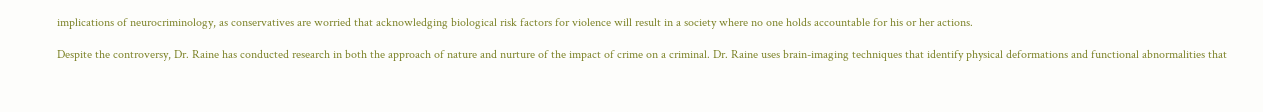implications of neurocriminology, as conservatives are worried that acknowledging biological risk factors for violence will result in a society where no one holds accountable for his or her actions.

Despite the controversy, Dr. Raine has conducted research in both the approach of nature and nurture of the impact of crime on a criminal. Dr. Raine uses brain-imaging techniques that identify physical deformations and functional abnormalities that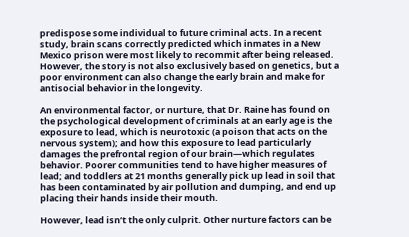predispose some individual to future criminal acts. In a recent study, brain scans correctly predicted which inmates in a New Mexico prison were most likely to recommit after being released. However, the story is not also exclusively based on genetics, but a poor environment can also change the early brain and make for antisocial behavior in the longevity.

An environmental factor, or nurture, that Dr. Raine has found on the psychological development of criminals at an early age is the exposure to lead, which is neurotoxic (a poison that acts on the nervous system); and how this exposure to lead particularly damages the prefrontal region of our brain—which regulates behavior. Poorer communities tend to have higher measures of lead; and toddlers at 21 months generally pick up lead in soil that has been contaminated by air pollution and dumping, and end up placing their hands inside their mouth.

However, lead isn’t the only culprit. Other nurture factors can be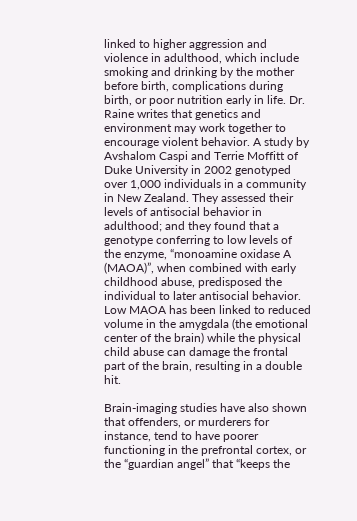linked to higher aggression and violence in adulthood, which include smoking and drinking by the mother before birth, complications during birth, or poor nutrition early in life. Dr. Raine writes that genetics and environment may work together to encourage violent behavior. A study by Avshalom Caspi and Terrie Moffitt of Duke University in 2002 genotyped over 1,000 individuals in a community in New Zealand. They assessed their levels of antisocial behavior in adulthood; and they found that a genotype conferring to low levels of the enzyme, “monoamine oxidase A (MAOA)”, when combined with early childhood abuse, predisposed the individual to later antisocial behavior. Low MAOA has been linked to reduced volume in the amygdala (the emotional center of the brain) while the physical child abuse can damage the frontal part of the brain, resulting in a double hit.

Brain-imaging studies have also shown that offenders, or murderers for instance, tend to have poorer functioning in the prefrontal cortex, or the “guardian angel” that “keeps the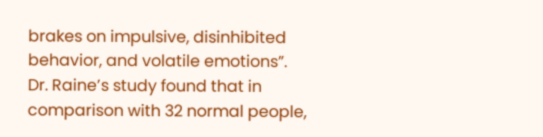brakes on impulsive, disinhibited behavior, and volatile emotions”. Dr. Raine’s study found that in comparison with 32 normal people,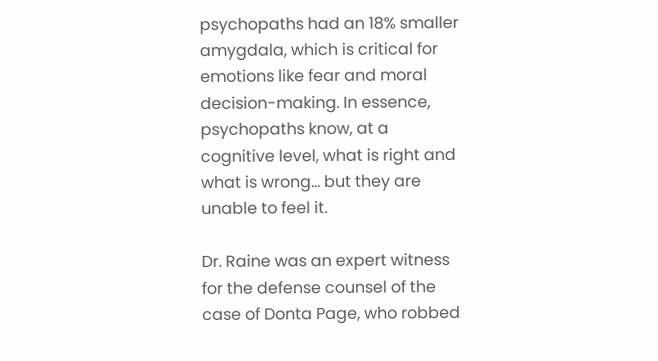psychopaths had an 18% smaller amygdala, which is critical for emotions like fear and moral decision-making. In essence, psychopaths know, at a cognitive level, what is right and what is wrong… but they are unable to feel it.

Dr. Raine was an expert witness for the defense counsel of the case of Donta Page, who robbed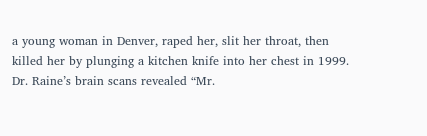a young woman in Denver, raped her, slit her throat, then killed her by plunging a kitchen knife into her chest in 1999. Dr. Raine’s brain scans revealed “Mr.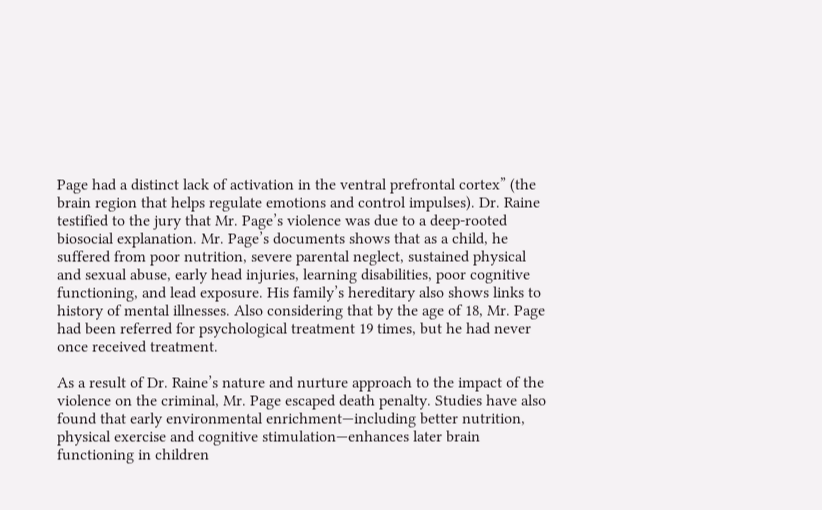Page had a distinct lack of activation in the ventral prefrontal cortex” (the brain region that helps regulate emotions and control impulses). Dr. Raine testified to the jury that Mr. Page’s violence was due to a deep-rooted biosocial explanation. Mr. Page’s documents shows that as a child, he suffered from poor nutrition, severe parental neglect, sustained physical and sexual abuse, early head injuries, learning disabilities, poor cognitive functioning, and lead exposure. His family’s hereditary also shows links to history of mental illnesses. Also considering that by the age of 18, Mr. Page had been referred for psychological treatment 19 times, but he had never once received treatment.

As a result of Dr. Raine’s nature and nurture approach to the impact of the violence on the criminal, Mr. Page escaped death penalty. Studies have also found that early environmental enrichment—including better nutrition, physical exercise and cognitive stimulation—enhances later brain functioning in children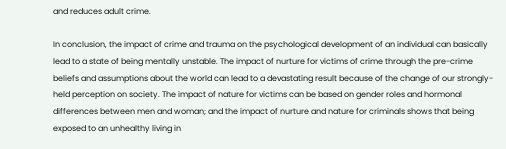and reduces adult crime.

In conclusion, the impact of crime and trauma on the psychological development of an individual can basically lead to a state of being mentally unstable. The impact of nurture for victims of crime through the pre-crime beliefs and assumptions about the world can lead to a devastating result because of the change of our strongly-held perception on society. The impact of nature for victims can be based on gender roles and hormonal differences between men and woman; and the impact of nurture and nature for criminals shows that being exposed to an unhealthy living in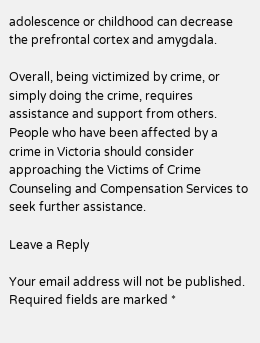adolescence or childhood can decrease the prefrontal cortex and amygdala.

Overall, being victimized by crime, or simply doing the crime, requires assistance and support from others. People who have been affected by a crime in Victoria should consider approaching the Victims of Crime Counseling and Compensation Services to seek further assistance.

Leave a Reply

Your email address will not be published. Required fields are marked *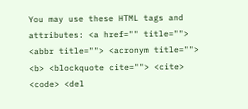You may use these HTML tags and attributes: <a href="" title=""> <abbr title=""> <acronym title=""> <b> <blockquote cite=""> <cite> <code> <del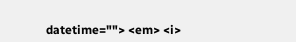datetime=""> <em> <i>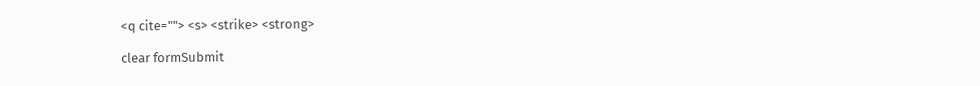<q cite=""> <s> <strike> <strong>

clear formSubmit